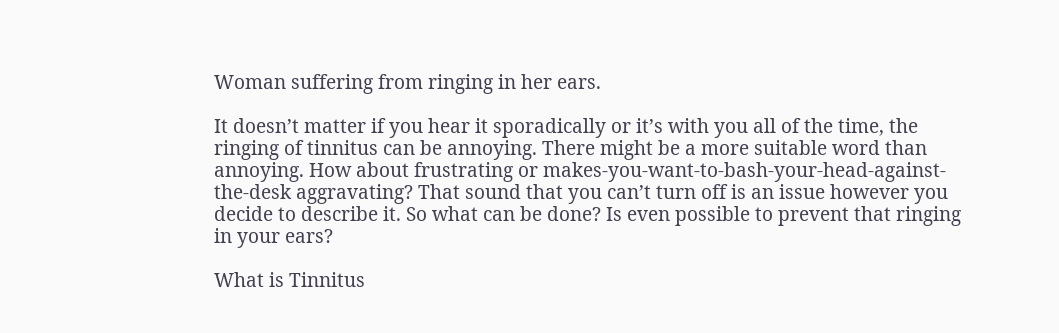Woman suffering from ringing in her ears.

It doesn’t matter if you hear it sporadically or it’s with you all of the time, the ringing of tinnitus can be annoying. There might be a more suitable word than annoying. How about frustrating or makes-you-want-to-bash-your-head-against-the-desk aggravating? That sound that you can’t turn off is an issue however you decide to describe it. So what can be done? Is even possible to prevent that ringing in your ears?

What is Tinnitus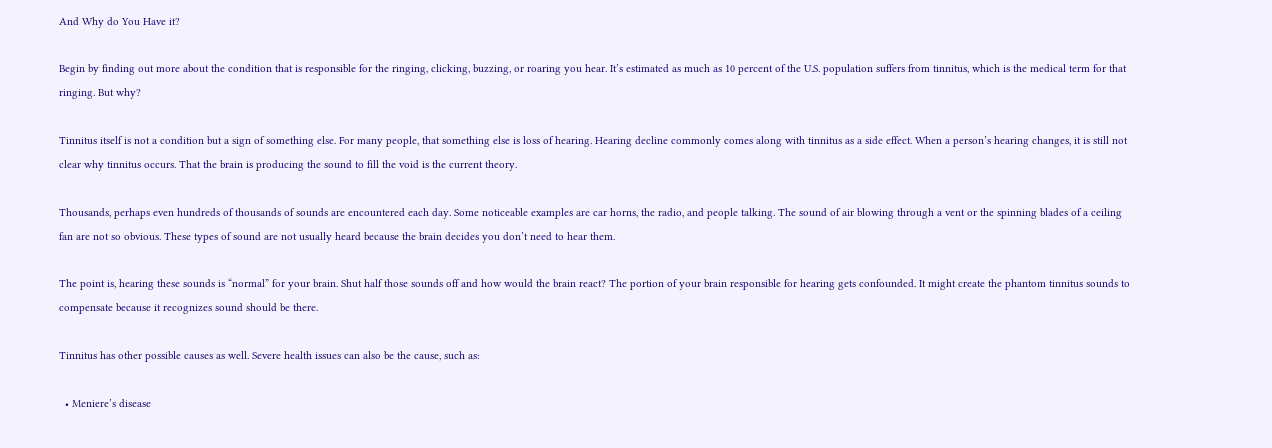And Why do You Have it?

Begin by finding out more about the condition that is responsible for the ringing, clicking, buzzing, or roaring you hear. It’s estimated as much as 10 percent of the U.S. population suffers from tinnitus, which is the medical term for that ringing. But why?

Tinnitus itself is not a condition but a sign of something else. For many people, that something else is loss of hearing. Hearing decline commonly comes along with tinnitus as a side effect. When a person’s hearing changes, it is still not clear why tinnitus occurs. That the brain is producing the sound to fill the void is the current theory.

Thousands, perhaps even hundreds of thousands of sounds are encountered each day. Some noticeable examples are car horns, the radio, and people talking. The sound of air blowing through a vent or the spinning blades of a ceiling fan are not so obvious. These types of sound are not usually heard because the brain decides you don’t need to hear them.

The point is, hearing these sounds is “normal” for your brain. Shut half those sounds off and how would the brain react? The portion of your brain responsible for hearing gets confounded. It might create the phantom tinnitus sounds to compensate because it recognizes sound should be there.

Tinnitus has other possible causes as well. Severe health issues can also be the cause, such as:

  • Meniere’s disease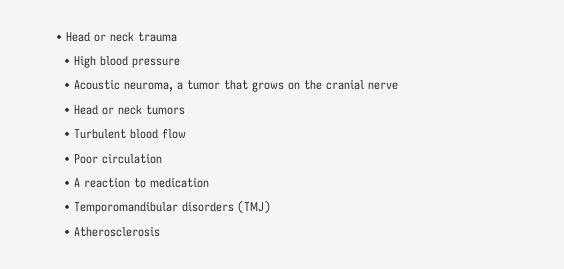• Head or neck trauma
  • High blood pressure
  • Acoustic neuroma, a tumor that grows on the cranial nerve
  • Head or neck tumors
  • Turbulent blood flow
  • Poor circulation
  • A reaction to medication
  • Temporomandibular disorders (TMJ)
  • Atherosclerosis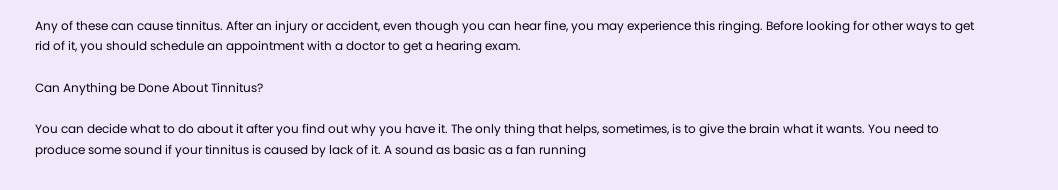Any of these can cause tinnitus. After an injury or accident, even though you can hear fine, you may experience this ringing. Before looking for other ways to get rid of it, you should schedule an appointment with a doctor to get a hearing exam.

Can Anything be Done About Tinnitus?

You can decide what to do about it after you find out why you have it. The only thing that helps, sometimes, is to give the brain what it wants. You need to produce some sound if your tinnitus is caused by lack of it. A sound as basic as a fan running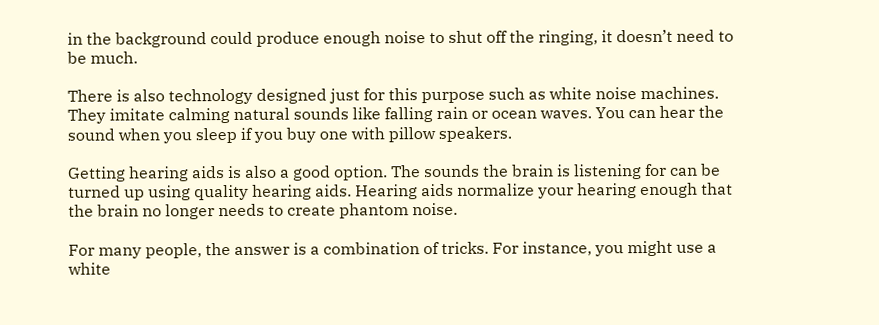in the background could produce enough noise to shut off the ringing, it doesn’t need to be much.

There is also technology designed just for this purpose such as white noise machines. They imitate calming natural sounds like falling rain or ocean waves. You can hear the sound when you sleep if you buy one with pillow speakers.

Getting hearing aids is also a good option. The sounds the brain is listening for can be turned up using quality hearing aids. Hearing aids normalize your hearing enough that the brain no longer needs to create phantom noise.

For many people, the answer is a combination of tricks. For instance, you might use a white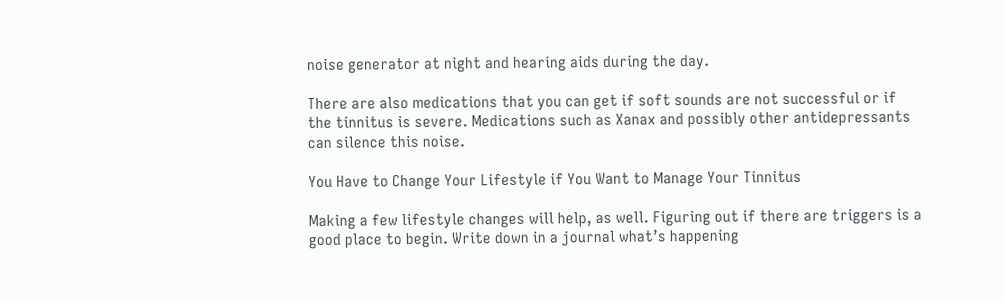noise generator at night and hearing aids during the day.

There are also medications that you can get if soft sounds are not successful or if the tinnitus is severe. Medications such as Xanax and possibly other antidepressants can silence this noise.

You Have to Change Your Lifestyle if You Want to Manage Your Tinnitus

Making a few lifestyle changes will help, as well. Figuring out if there are triggers is a good place to begin. Write down in a journal what’s happening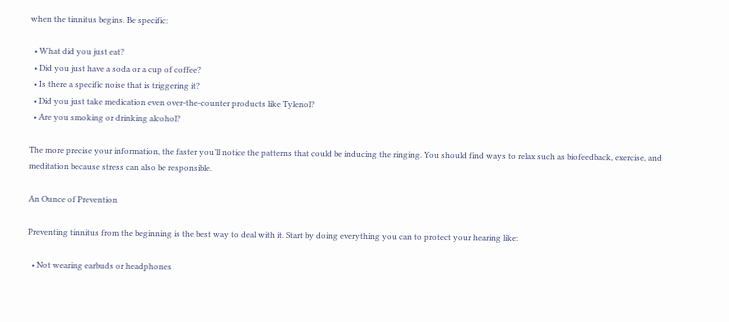when the tinnitus begins. Be specific:

  • What did you just eat?
  • Did you just have a soda or a cup of coffee?
  • Is there a specific noise that is triggering it?
  • Did you just take medication even over-the-counter products like Tylenol?
  • Are you smoking or drinking alcohol?

The more precise your information, the faster you’ll notice the patterns that could be inducing the ringing. You should find ways to relax such as biofeedback, exercise, and meditation because stress can also be responsible.

An Ounce of Prevention

Preventing tinnitus from the beginning is the best way to deal with it. Start by doing everything you can to protect your hearing like:

  • Not wearing earbuds or headphones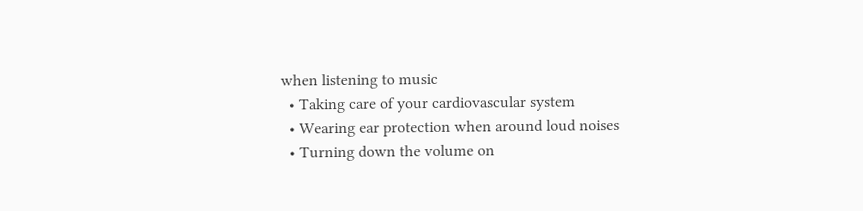when listening to music
  • Taking care of your cardiovascular system
  • Wearing ear protection when around loud noises
  • Turning down the volume on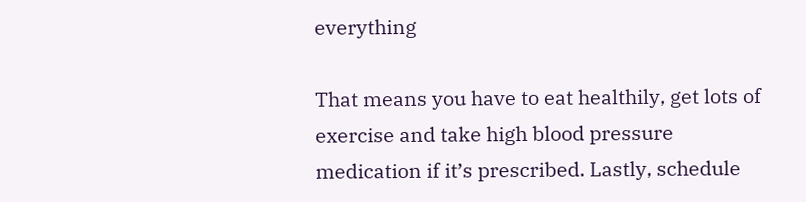everything

That means you have to eat healthily, get lots of exercise and take high blood pressure medication if it’s prescribed. Lastly, schedule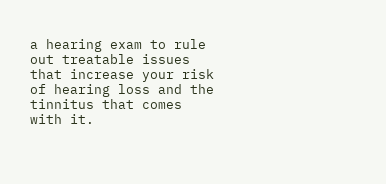a hearing exam to rule out treatable issues that increase your risk of hearing loss and the tinnitus that comes with it.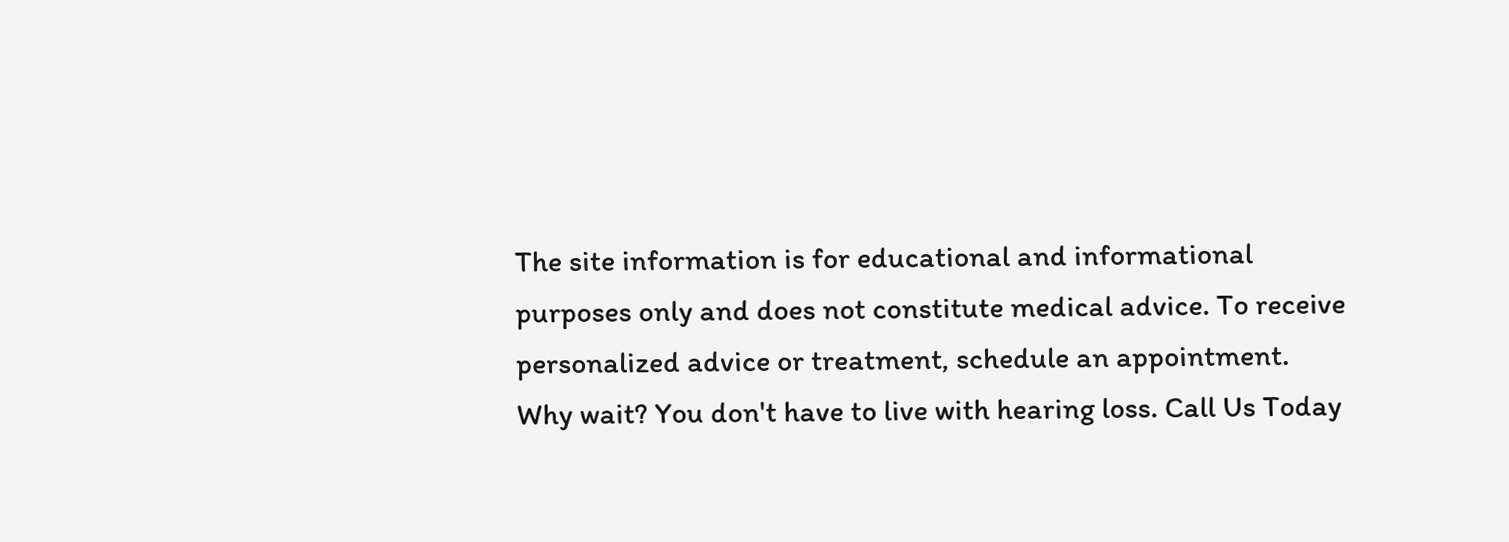The site information is for educational and informational purposes only and does not constitute medical advice. To receive personalized advice or treatment, schedule an appointment.
Why wait? You don't have to live with hearing loss. Call Us Today